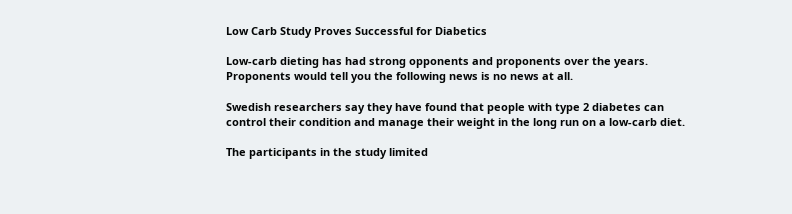Low Carb Study Proves Successful for Diabetics

Low-carb dieting has had strong opponents and proponents over the years. Proponents would tell you the following news is no news at all.

Swedish researchers say they have found that people with type 2 diabetes can control their condition and manage their weight in the long run on a low-carb diet.

The participants in the study limited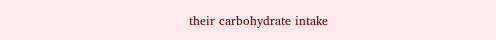their carbohydrate intake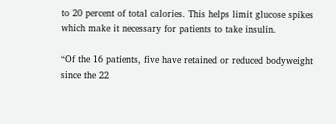to 20 percent of total calories. This helps limit glucose spikes which make it necessary for patients to take insulin.

“Of the 16 patients, five have retained or reduced bodyweight since the 22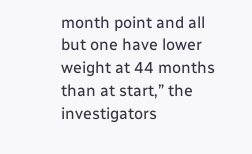month point and all but one have lower weight at 44 months than at start,” the investigators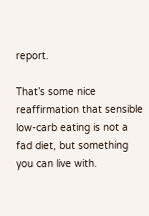report.

That’s some nice reaffirmation that sensible low-carb eating is not a fad diet, but something you can live with.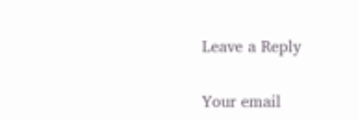Leave a Reply

Your email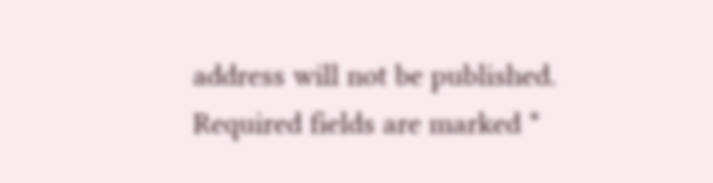address will not be published. Required fields are marked *